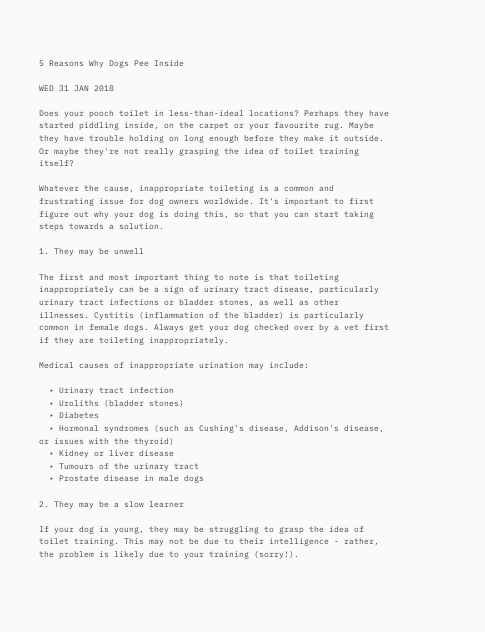5 Reasons Why Dogs Pee Inside

WED 31 JAN 2018

Does your pooch toilet in less-than-ideal locations? Perhaps they have started piddling inside, on the carpet or your favourite rug. Maybe they have trouble holding on long enough before they make it outside. Or maybe they're not really grasping the idea of toilet training itself?

Whatever the cause, inappropriate toileting is a common and frustrating issue for dog owners worldwide. It's important to first figure out why your dog is doing this, so that you can start taking steps towards a solution.

1. They may be unwell

The first and most important thing to note is that toileting inappropriately can be a sign of urinary tract disease, particularly urinary tract infections or bladder stones, as well as other illnesses. Cystitis (inflammation of the bladder) is particularly common in female dogs. Always get your dog checked over by a vet first if they are toileting inappropriately.

Medical causes of inappropriate urination may include:

  • Urinary tract infection
  • Uroliths (bladder stones)
  • Diabetes
  • Hormonal syndromes (such as Cushing's disease, Addison's disease, or issues with the thyroid)
  • Kidney or liver disease
  • Tumours of the urinary tract
  • Prostate disease in male dogs

2. They may be a slow learner

If your dog is young, they may be struggling to grasp the idea of toilet training. This may not be due to their intelligence - rather, the problem is likely due to your training (sorry!).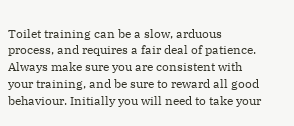Toilet training can be a slow, arduous process, and requires a fair deal of patience. Always make sure you are consistent with your training, and be sure to reward all good behaviour. Initially you will need to take your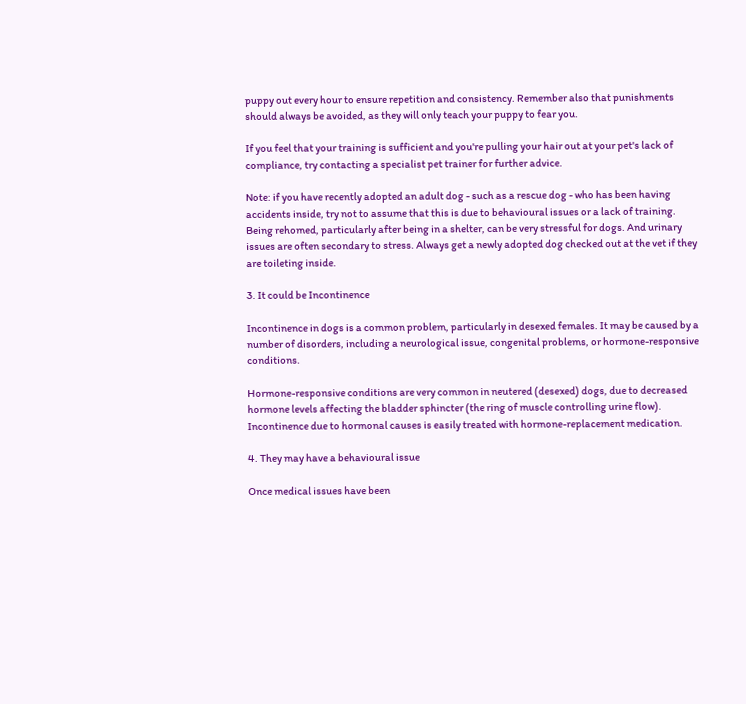puppy out every hour to ensure repetition and consistency. Remember also that punishments should always be avoided, as they will only teach your puppy to fear you.

If you feel that your training is sufficient and you're pulling your hair out at your pet's lack of compliance, try contacting a specialist pet trainer for further advice.

Note: if you have recently adopted an adult dog - such as a rescue dog - who has been having accidents inside, try not to assume that this is due to behavioural issues or a lack of training. Being rehomed, particularly after being in a shelter, can be very stressful for dogs. And urinary issues are often secondary to stress. Always get a newly adopted dog checked out at the vet if they are toileting inside.

3. It could be Incontinence

Incontinence in dogs is a common problem, particularly in desexed females. It may be caused by a number of disorders, including a neurological issue, congenital problems, or hormone-responsive conditions.

Hormone-responsive conditions are very common in neutered (desexed) dogs, due to decreased hormone levels affecting the bladder sphincter (the ring of muscle controlling urine flow). Incontinence due to hormonal causes is easily treated with hormone-replacement medication.

4. They may have a behavioural issue

Once medical issues have been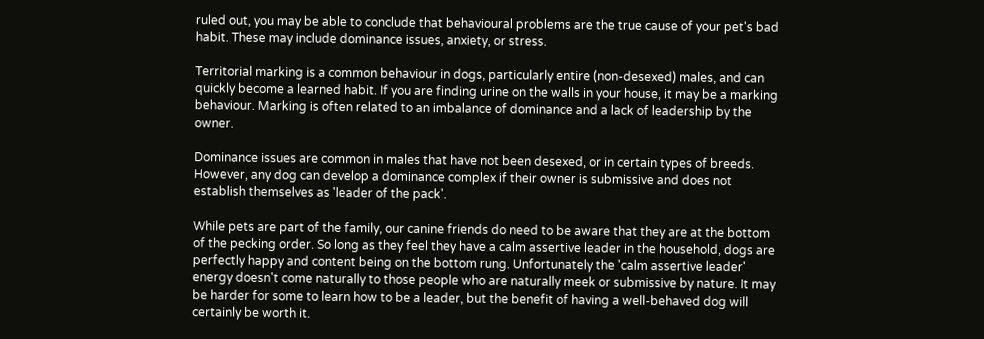ruled out, you may be able to conclude that behavioural problems are the true cause of your pet's bad habit. These may include dominance issues, anxiety, or stress.

Territorial marking is a common behaviour in dogs, particularly entire (non-desexed) males, and can quickly become a learned habit. If you are finding urine on the walls in your house, it may be a marking behaviour. Marking is often related to an imbalance of dominance and a lack of leadership by the owner.

Dominance issues are common in males that have not been desexed, or in certain types of breeds. However, any dog can develop a dominance complex if their owner is submissive and does not establish themselves as 'leader of the pack'.

While pets are part of the family, our canine friends do need to be aware that they are at the bottom of the pecking order. So long as they feel they have a calm assertive leader in the household, dogs are perfectly happy and content being on the bottom rung. Unfortunately the 'calm assertive leader' energy doesn't come naturally to those people who are naturally meek or submissive by nature. It may be harder for some to learn how to be a leader, but the benefit of having a well-behaved dog will certainly be worth it.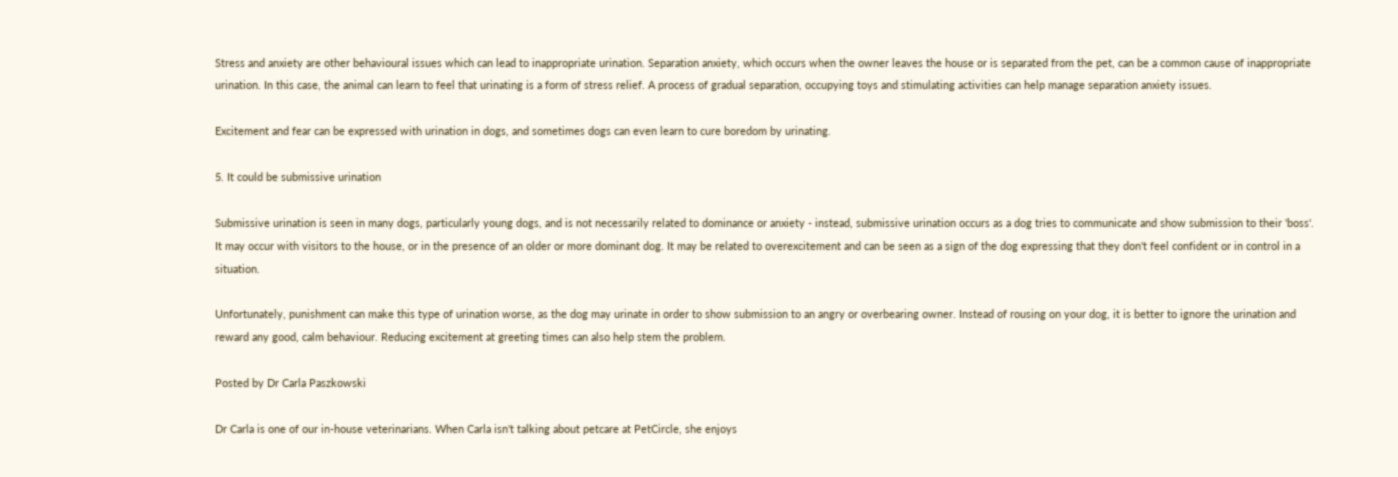Stress and anxiety are other behavioural issues which can lead to inappropriate urination. Separation anxiety, which occurs when the owner leaves the house or is separated from the pet, can be a common cause of inappropriate urination. In this case, the animal can learn to feel that urinating is a form of stress relief. A process of gradual separation, occupying toys and stimulating activities can help manage separation anxiety issues.

Excitement and fear can be expressed with urination in dogs, and sometimes dogs can even learn to cure boredom by urinating.

5. It could be submissive urination

Submissive urination is seen in many dogs, particularly young dogs, and is not necessarily related to dominance or anxiety - instead, submissive urination occurs as a dog tries to communicate and show submission to their 'boss'. It may occur with visitors to the house, or in the presence of an older or more dominant dog. It may be related to overexcitement and can be seen as a sign of the dog expressing that they don't feel confident or in control in a situation.

Unfortunately, punishment can make this type of urination worse, as the dog may urinate in order to show submission to an angry or overbearing owner. Instead of rousing on your dog, it is better to ignore the urination and reward any good, calm behaviour. Reducing excitement at greeting times can also help stem the problem.

Posted by Dr Carla Paszkowski

Dr Carla is one of our in-house veterinarians. When Carla isn't talking about petcare at PetCircle, she enjoys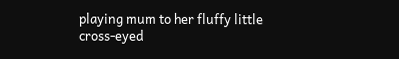playing mum to her fluffy little cross-eyed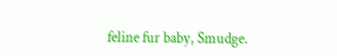feline fur baby, Smudge.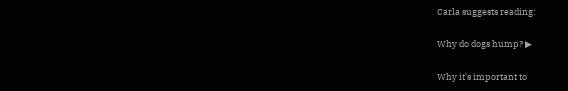Carla suggests reading:

Why do dogs hump? ▶

Why it's important to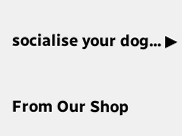socialise your dog... ▶

From Our Shop